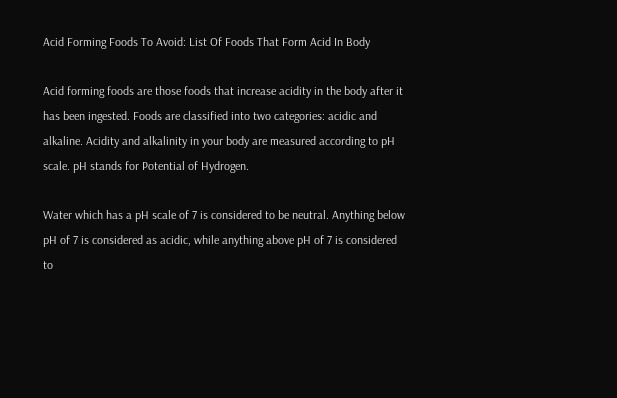Acid Forming Foods To Avoid: List Of Foods That Form Acid In Body

Acid forming foods are those foods that increase acidity in the body after it has been ingested. Foods are classified into two categories: acidic and alkaline. Acidity and alkalinity in your body are measured according to pH scale. pH stands for Potential of Hydrogen.

Water which has a pH scale of 7 is considered to be neutral. Anything below pH of 7 is considered as acidic, while anything above pH of 7 is considered to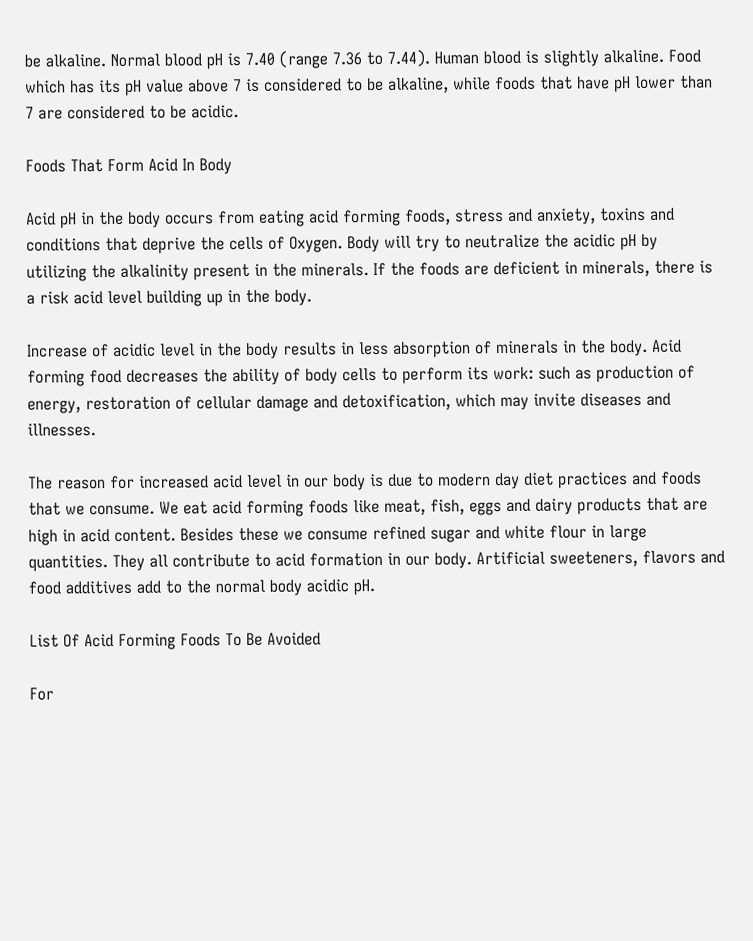be alkaline. Normal blood pH is 7.40 (range 7.36 to 7.44). Human blood is slightly alkaline. Food which has its pH value above 7 is considered to be alkaline, while foods that have pH lower than 7 are considered to be acidic.

Foods That Form Acid In Body

Acid pH in the body occurs from eating acid forming foods, stress and anxiety, toxins and conditions that deprive the cells of Oxygen. Body will try to neutralize the acidic pH by  utilizing the alkalinity present in the minerals. If the foods are deficient in minerals, there is a risk acid level building up in the body.

Increase of acidic level in the body results in less absorption of minerals in the body. Acid forming food decreases the ability of body cells to perform its work: such as production of energy, restoration of cellular damage and detoxification, which may invite diseases and illnesses.

The reason for increased acid level in our body is due to modern day diet practices and foods that we consume. We eat acid forming foods like meat, fish, eggs and dairy products that are high in acid content. Besides these we consume refined sugar and white flour in large quantities. They all contribute to acid formation in our body. Artificial sweeteners, flavors and food additives add to the normal body acidic pH.

List Of Acid Forming Foods To Be Avoided

For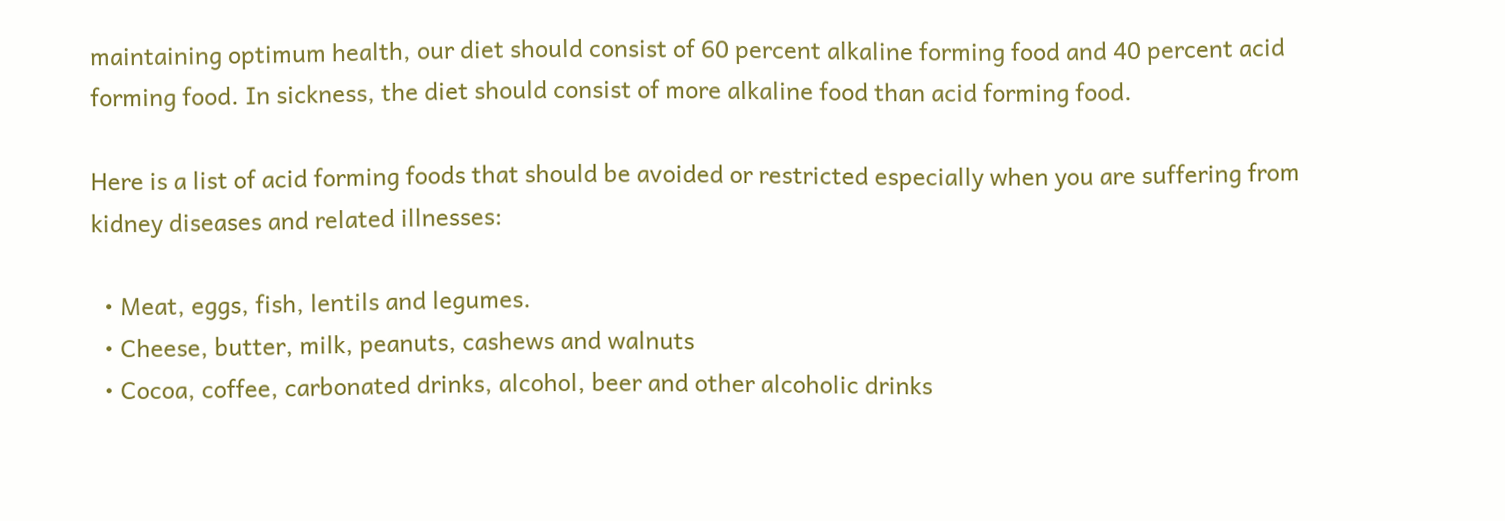maintaining optimum health, our diet should consist of 60 percent alkaline forming food and 40 percent acid forming food. In sickness, the diet should consist of more alkaline food than acid forming food.

Here is a list of acid forming foods that should be avoided or restricted especially when you are suffering from kidney diseases and related illnesses:

  • Meat, eggs, fish, lentils and legumes.
  • Cheese, butter, milk, peanuts, cashews and walnuts
  • Cocoa, coffee, carbonated drinks, alcohol, beer and other alcoholic drinks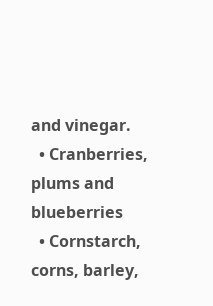and vinegar.
  • Cranberries, plums and blueberries
  • Cornstarch, corns, barley,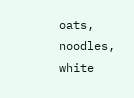oats, noodles, white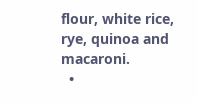flour, white rice, rye, quinoa and macaroni.
  •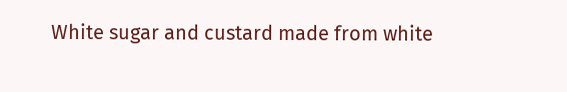White sugar and custard made from white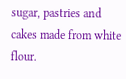sugar, pastries and cakes made from white flour.